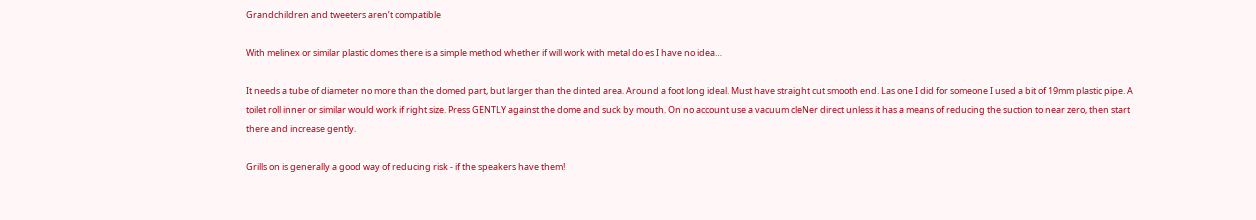Grandchildren and tweeters aren’t compatible

With melinex or similar plastic domes there is a simple method whether if will work with metal do es I have no idea…

It needs a tube of diameter no more than the domed part, but larger than the dinted area. Around a foot long ideal. Must have straight cut smooth end. Las one I did for someone I used a bit of 19mm plastic pipe. A toilet roll inner or similar would work if right size. Press GENTLY against the dome and suck by mouth. On no account use a vacuum cleNer direct unless it has a means of reducing the suction to near zero, then start there and increase gently.

Grills on is generally a good way of reducing risk - if the speakers have them!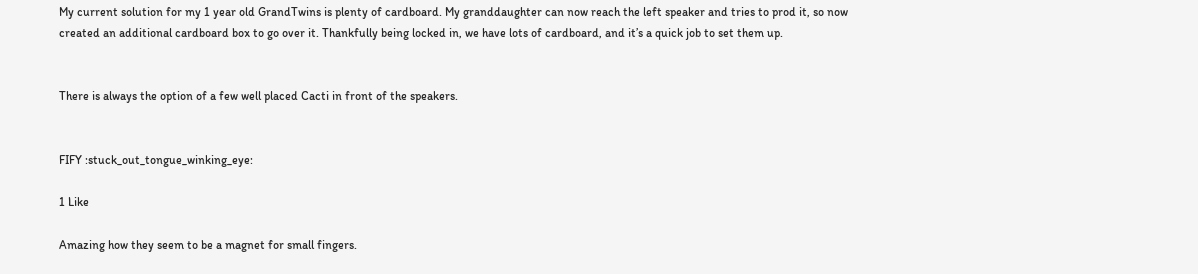My current solution for my 1 year old GrandTwins is plenty of cardboard. My granddaughter can now reach the left speaker and tries to prod it, so now created an additional cardboard box to go over it. Thankfully being locked in, we have lots of cardboard, and it’s a quick job to set them up.


There is always the option of a few well placed Cacti in front of the speakers.


FIFY :stuck_out_tongue_winking_eye:

1 Like

Amazing how they seem to be a magnet for small fingers.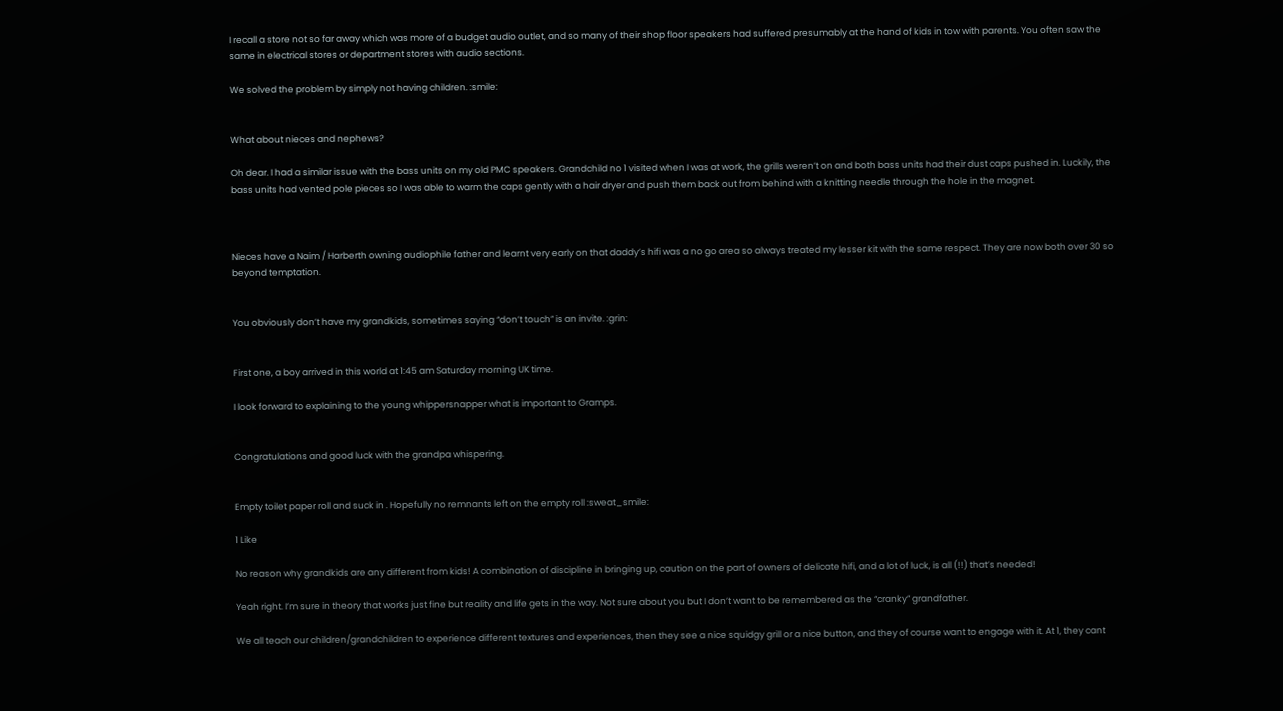I recall a store not so far away which was more of a budget audio outlet, and so many of their shop floor speakers had suffered presumably at the hand of kids in tow with parents. You often saw the same in electrical stores or department stores with audio sections.

We solved the problem by simply not having children. :smile:


What about nieces and nephews?

Oh dear. I had a similar issue with the bass units on my old PMC speakers. Grandchild no 1 visited when I was at work, the grills weren’t on and both bass units had their dust caps pushed in. Luckily, the bass units had vented pole pieces so I was able to warm the caps gently with a hair dryer and push them back out from behind with a knitting needle through the hole in the magnet.



Nieces have a Naim / Harberth owning audiophile father and learnt very early on that daddy’s hifi was a no go area so always treated my lesser kit with the same respect. They are now both over 30 so beyond temptation.


You obviously don’t have my grandkids, sometimes saying “don’t touch” is an invite. :grin:


First one, a boy arrived in this world at 1:45 am Saturday morning UK time.

I look forward to explaining to the young whippersnapper what is important to Gramps.


Congratulations and good luck with the grandpa whispering.


Empty toilet paper roll and suck in . Hopefully no remnants left on the empty roll :sweat_smile:

1 Like

No reason why grandkids are any different from kids! A combination of discipline in bringing up, caution on the part of owners of delicate hifi, and a lot of luck, is all (!!) that’s needed!

Yeah right. I’m sure in theory that works just fine but reality and life gets in the way. Not sure about you but I don’t want to be remembered as the “cranky” grandfather.

We all teach our children/grandchildren to experience different textures and experiences, then they see a nice squidgy grill or a nice button, and they of course want to engage with it. At 1, they cant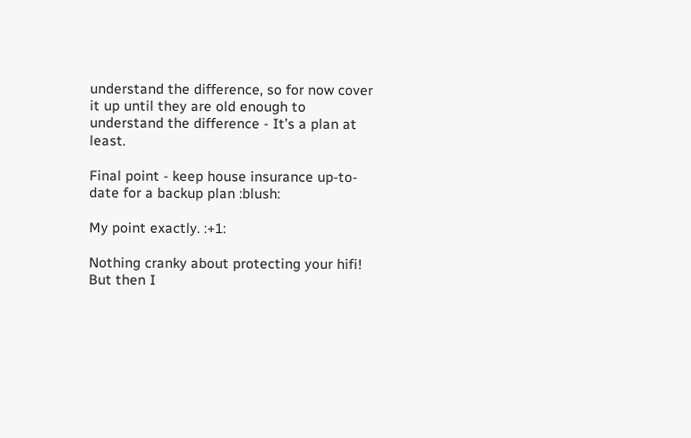understand the difference, so for now cover it up until they are old enough to understand the difference - It’s a plan at least.

Final point - keep house insurance up-to-date for a backup plan :blush:

My point exactly. :+1:

Nothing cranky about protecting your hifi! But then I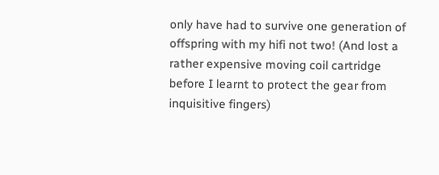only have had to survive one generation of offspring with my hifi not two! (And lost a rather expensive moving coil cartridge before I learnt to protect the gear from inquisitive fingers)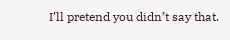I’ll pretend you didn’t say that.